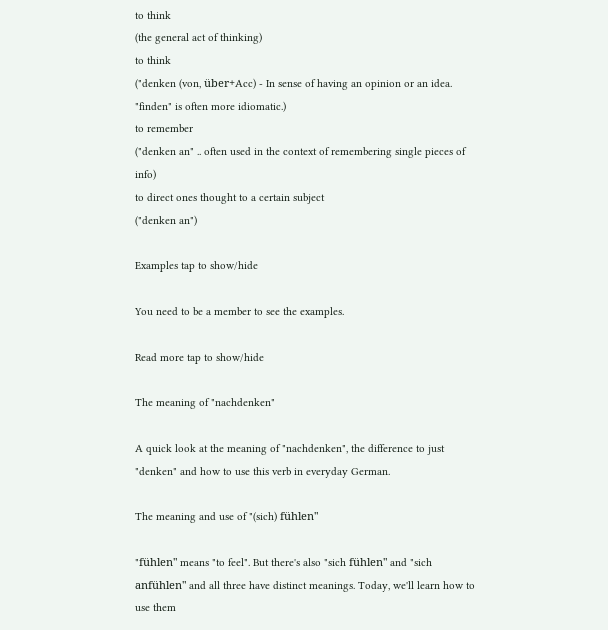to think
(the general act of thinking)
to think
("denken (von, über+Acc) - In sense of having an opinion or an idea. "finden" is often more idiomatic.)
to remember
("denken an" .. often used in the context of remembering single pieces of info)
to direct ones thought to a certain subject
("denken an")

Examples tap to show/hide

You need to be a member to see the examples.

Read more tap to show/hide

The meaning of "nachdenken"

A quick look at the meaning of "nachdenken", the difference to just "denken" and how to use this verb in everyday German.

The meaning and use of "(sich) fühlen"

"fühlen" means "to feel". But there's also "sich fühlen" and "sich anfühlen" and all three have distinct meanings. Today, we'll learn how to use them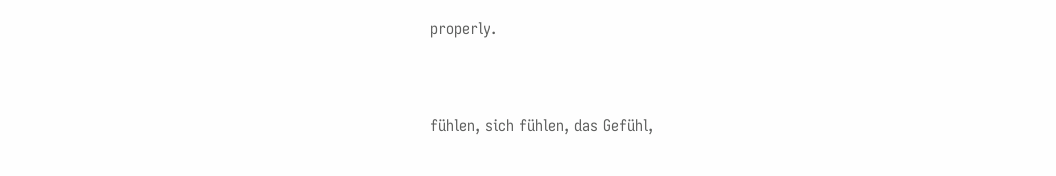properly.


fühlen, sich fühlen, das Gefühl,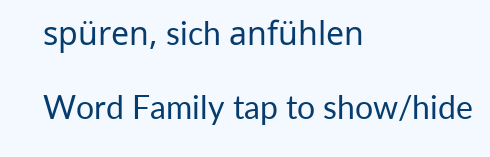spüren, sich anfühlen

Word Family tap to show/hide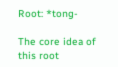Root: *tong-

The core idea of this root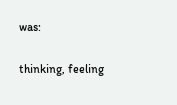was:

thinking, feeling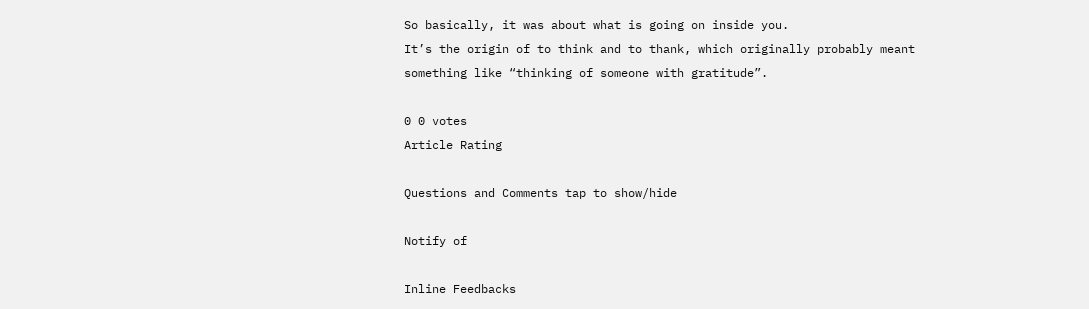So basically, it was about what is going on inside you.
It’s the origin of to think and to thank, which originally probably meant something like “thinking of someone with gratitude”.

0 0 votes
Article Rating

Questions and Comments tap to show/hide

Notify of

Inline Feedbacks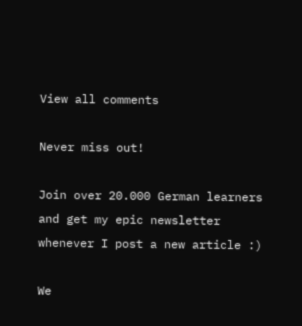View all comments

Never miss out!

Join over 20.000 German learners and get my epic newsletter whenever I post a new article :)

We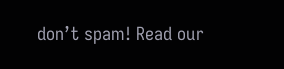don’t spam! Read our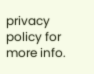privacy policy for more info.